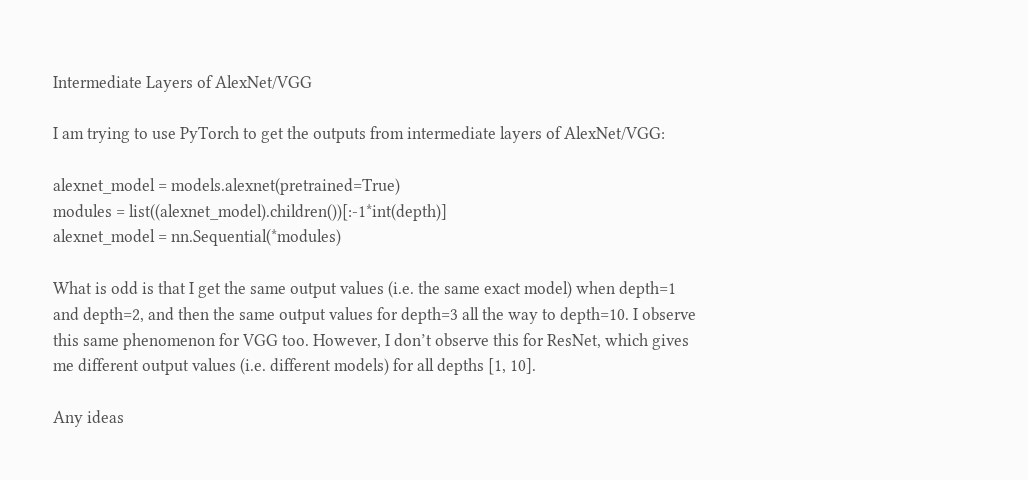Intermediate Layers of AlexNet/VGG

I am trying to use PyTorch to get the outputs from intermediate layers of AlexNet/VGG:

alexnet_model = models.alexnet(pretrained=True)
modules = list((alexnet_model).children())[:-1*int(depth)]
alexnet_model = nn.Sequential(*modules)

What is odd is that I get the same output values (i.e. the same exact model) when depth=1 and depth=2, and then the same output values for depth=3 all the way to depth=10. I observe this same phenomenon for VGG too. However, I don’t observe this for ResNet, which gives me different output values (i.e. different models) for all depths [1, 10].

Any ideas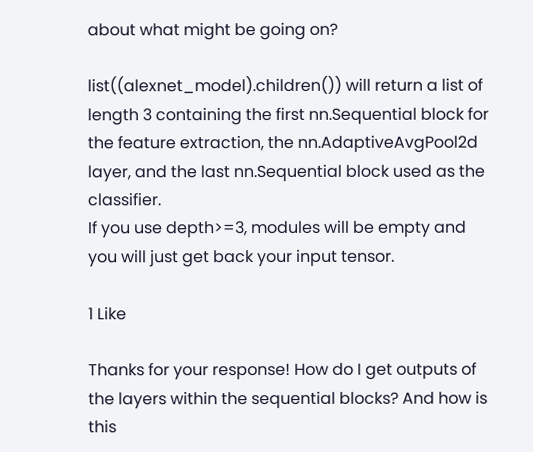about what might be going on?

list((alexnet_model).children()) will return a list of length 3 containing the first nn.Sequential block for the feature extraction, the nn.AdaptiveAvgPool2d layer, and the last nn.Sequential block used as the classifier.
If you use depth>=3, modules will be empty and you will just get back your input tensor.

1 Like

Thanks for your response! How do I get outputs of the layers within the sequential blocks? And how is this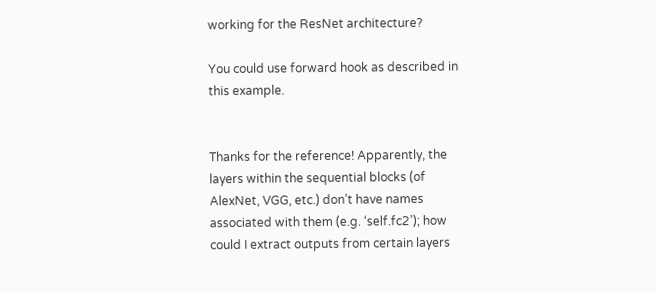working for the ResNet architecture?

You could use forward hook as described in this example.


Thanks for the reference! Apparently, the layers within the sequential blocks (of AlexNet, VGG, etc.) don’t have names associated with them (e.g. ‘self.fc2’); how could I extract outputs from certain layers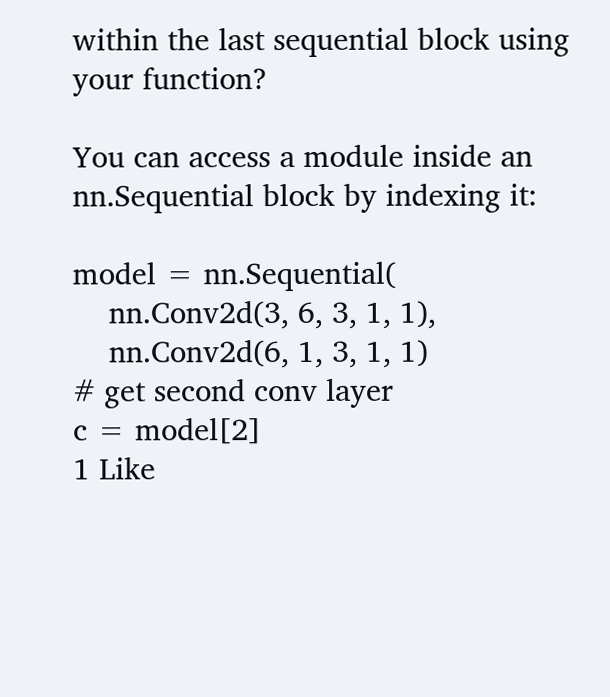within the last sequential block using your function?

You can access a module inside an nn.Sequential block by indexing it:

model = nn.Sequential(
    nn.Conv2d(3, 6, 3, 1, 1),
    nn.Conv2d(6, 1, 3, 1, 1)
# get second conv layer
c = model[2]
1 Like